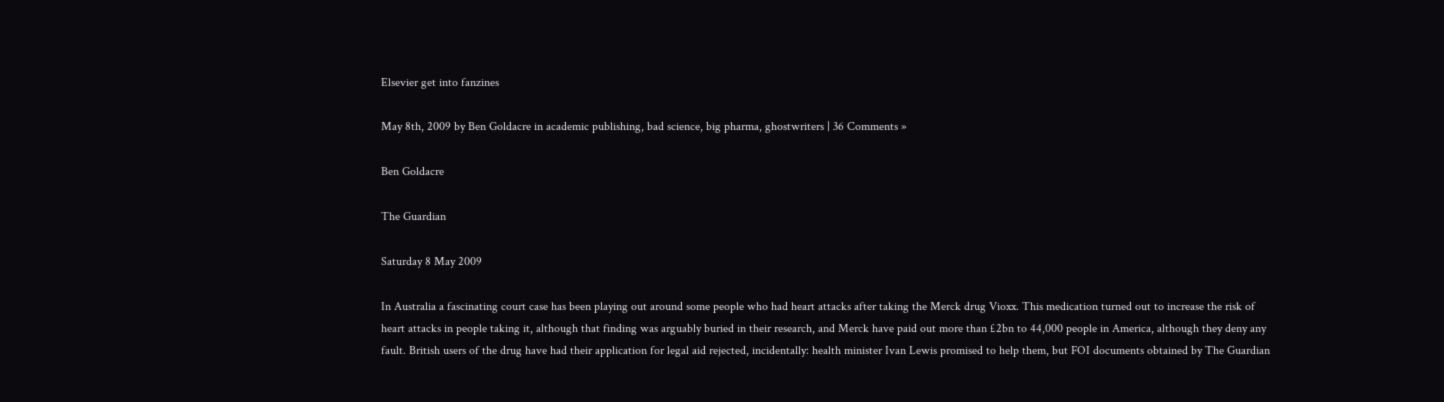Elsevier get into fanzines

May 8th, 2009 by Ben Goldacre in academic publishing, bad science, big pharma, ghostwriters | 36 Comments »

Ben Goldacre

The Guardian

Saturday 8 May 2009

In Australia a fascinating court case has been playing out around some people who had heart attacks after taking the Merck drug Vioxx. This medication turned out to increase the risk of heart attacks in people taking it, although that finding was arguably buried in their research, and Merck have paid out more than £2bn to 44,000 people in America, although they deny any fault. British users of the drug have had their application for legal aid rejected, incidentally: health minister Ivan Lewis promised to help them, but FOI documents obtained by The Guardian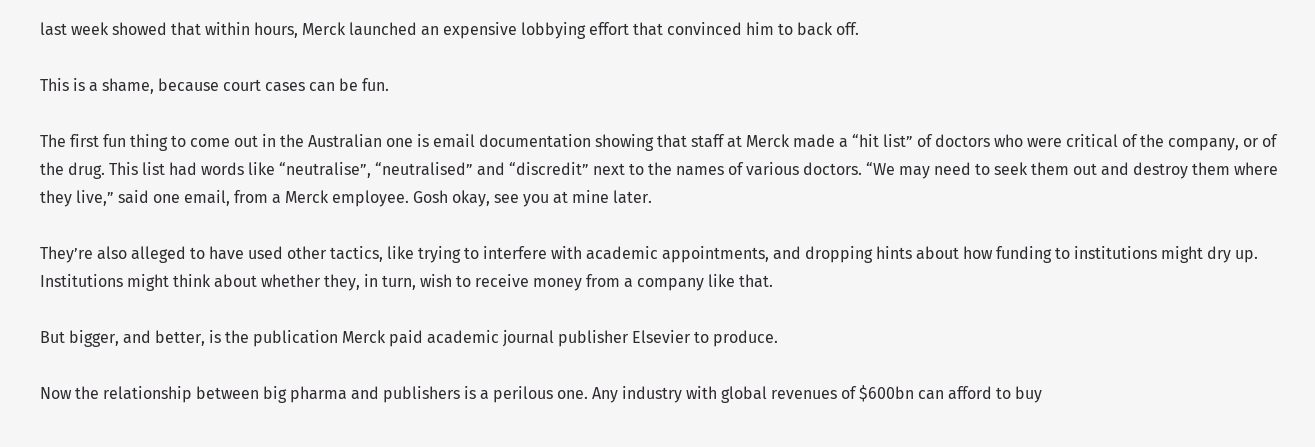last week showed that within hours, Merck launched an expensive lobbying effort that convinced him to back off.

This is a shame, because court cases can be fun.

The first fun thing to come out in the Australian one is email documentation showing that staff at Merck made a “hit list” of doctors who were critical of the company, or of the drug. This list had words like “neutralise”, “neutralised” and “discredit” next to the names of various doctors. “We may need to seek them out and destroy them where they live,” said one email, from a Merck employee. Gosh okay, see you at mine later.

They’re also alleged to have used other tactics, like trying to interfere with academic appointments, and dropping hints about how funding to institutions might dry up. Institutions might think about whether they, in turn, wish to receive money from a company like that.

But bigger, and better, is the publication Merck paid academic journal publisher Elsevier to produce.

Now the relationship between big pharma and publishers is a perilous one. Any industry with global revenues of $600bn can afford to buy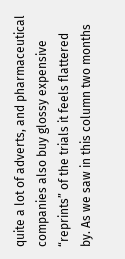quite a lot of adverts, and pharmaceutical companies also buy glossy expensive “reprints” of the trials it feels flattered by. As we saw in this column two months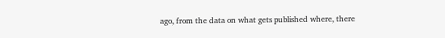ago, from the data on what gets published where, there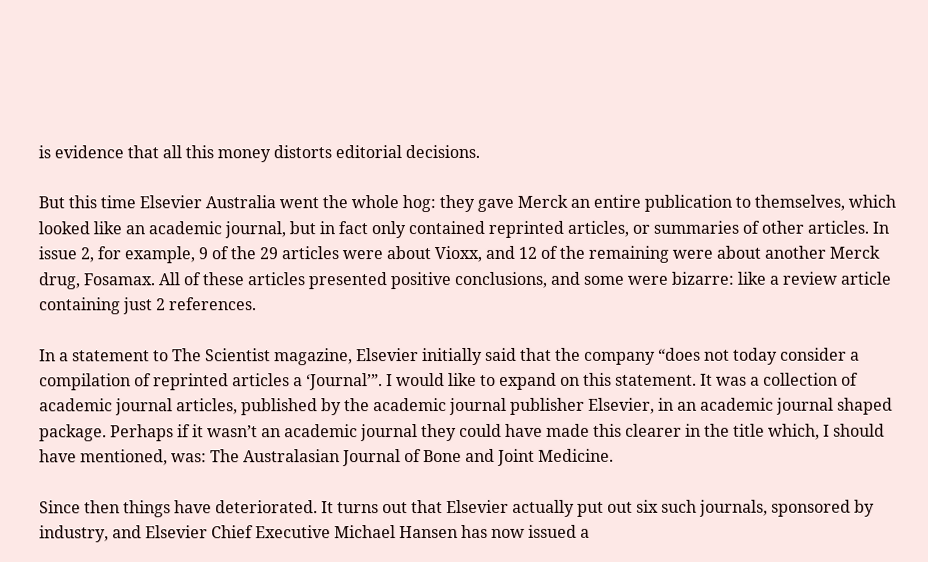is evidence that all this money distorts editorial decisions.

But this time Elsevier Australia went the whole hog: they gave Merck an entire publication to themselves, which looked like an academic journal, but in fact only contained reprinted articles, or summaries of other articles. In issue 2, for example, 9 of the 29 articles were about Vioxx, and 12 of the remaining were about another Merck drug, Fosamax. All of these articles presented positive conclusions, and some were bizarre: like a review article containing just 2 references.

In a statement to The Scientist magazine, Elsevier initially said that the company “does not today consider a compilation of reprinted articles a ‘Journal’”. I would like to expand on this statement. It was a collection of academic journal articles, published by the academic journal publisher Elsevier, in an academic journal shaped package. Perhaps if it wasn’t an academic journal they could have made this clearer in the title which, I should have mentioned, was: The Australasian Journal of Bone and Joint Medicine.

Since then things have deteriorated. It turns out that Elsevier actually put out six such journals, sponsored by industry, and Elsevier Chief Executive Michael Hansen has now issued a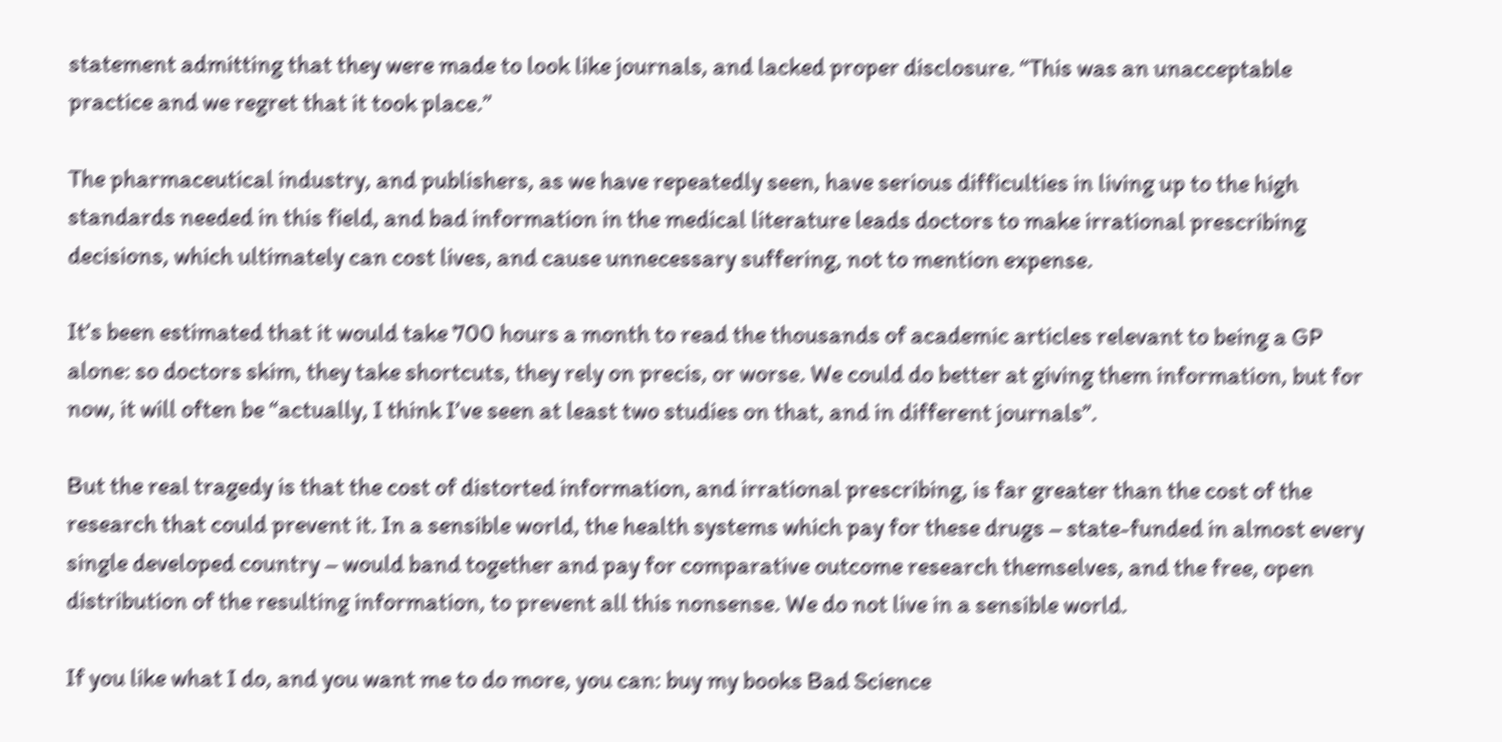statement admitting that they were made to look like journals, and lacked proper disclosure. “This was an unacceptable practice and we regret that it took place.”

The pharmaceutical industry, and publishers, as we have repeatedly seen, have serious difficulties in living up to the high standards needed in this field, and bad information in the medical literature leads doctors to make irrational prescribing decisions, which ultimately can cost lives, and cause unnecessary suffering, not to mention expense.

It’s been estimated that it would take 700 hours a month to read the thousands of academic articles relevant to being a GP alone: so doctors skim, they take shortcuts, they rely on precis, or worse. We could do better at giving them information, but for now, it will often be “actually, I think I’ve seen at least two studies on that, and in different journals”.

But the real tragedy is that the cost of distorted information, and irrational prescribing, is far greater than the cost of the research that could prevent it. In a sensible world, the health systems which pay for these drugs – state-funded in almost every single developed country – would band together and pay for comparative outcome research themselves, and the free, open distribution of the resulting information, to prevent all this nonsense. We do not live in a sensible world.

If you like what I do, and you want me to do more, you can: buy my books Bad Science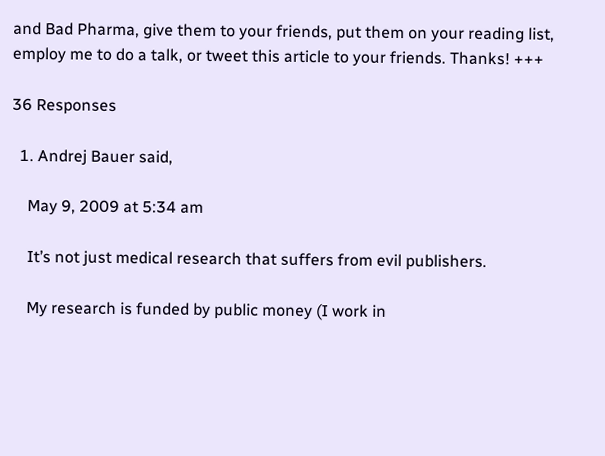and Bad Pharma, give them to your friends, put them on your reading list, employ me to do a talk, or tweet this article to your friends. Thanks! +++

36 Responses

  1. Andrej Bauer said,

    May 9, 2009 at 5:34 am

    It’s not just medical research that suffers from evil publishers.

    My research is funded by public money (I work in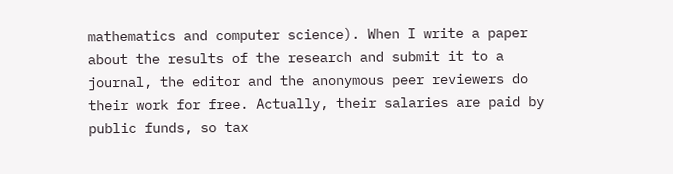mathematics and computer science). When I write a paper about the results of the research and submit it to a journal, the editor and the anonymous peer reviewers do their work for free. Actually, their salaries are paid by public funds, so tax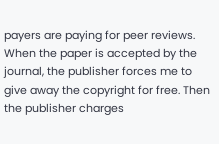payers are paying for peer reviews. When the paper is accepted by the journal, the publisher forces me to give away the copyright for free. Then the publisher charges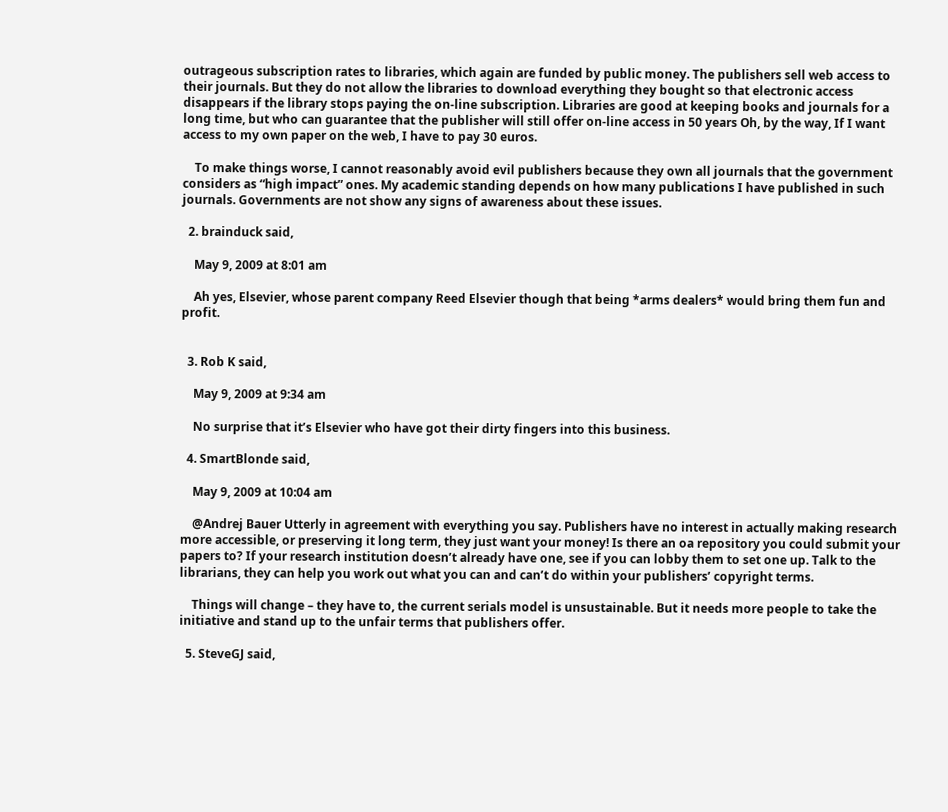outrageous subscription rates to libraries, which again are funded by public money. The publishers sell web access to their journals. But they do not allow the libraries to download everything they bought so that electronic access disappears if the library stops paying the on-line subscription. Libraries are good at keeping books and journals for a long time, but who can guarantee that the publisher will still offer on-line access in 50 years Oh, by the way, If I want access to my own paper on the web, I have to pay 30 euros.

    To make things worse, I cannot reasonably avoid evil publishers because they own all journals that the government considers as “high impact” ones. My academic standing depends on how many publications I have published in such journals. Governments are not show any signs of awareness about these issues.

  2. brainduck said,

    May 9, 2009 at 8:01 am

    Ah yes, Elsevier, whose parent company Reed Elsevier though that being *arms dealers* would bring them fun and profit.


  3. Rob K said,

    May 9, 2009 at 9:34 am

    No surprise that it’s Elsevier who have got their dirty fingers into this business.

  4. SmartBlonde said,

    May 9, 2009 at 10:04 am

    @Andrej Bauer Utterly in agreement with everything you say. Publishers have no interest in actually making research more accessible, or preserving it long term, they just want your money! Is there an oa repository you could submit your papers to? If your research institution doesn’t already have one, see if you can lobby them to set one up. Talk to the librarians, they can help you work out what you can and can’t do within your publishers’ copyright terms.

    Things will change – they have to, the current serials model is unsustainable. But it needs more people to take the initiative and stand up to the unfair terms that publishers offer.

  5. SteveGJ said,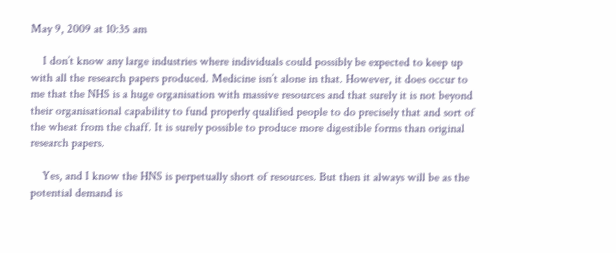May 9, 2009 at 10:35 am

    I don’t know any large industries where individuals could possibly be expected to keep up with all the research papers produced. Medicine isn’t alone in that. However, it does occur to me that the NHS is a huge organisation with massive resources and that surely it is not beyond their organisational capability to fund properly qualified people to do precisely that and sort of the wheat from the chaff. It is surely possible to produce more digestible forms than original research papers.

    Yes, and I know the HNS is perpetually short of resources. But then it always will be as the potential demand is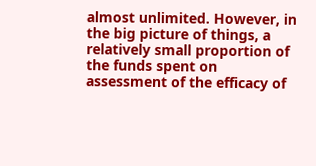almost unlimited. However, in the big picture of things, a relatively small proportion of the funds spent on assessment of the efficacy of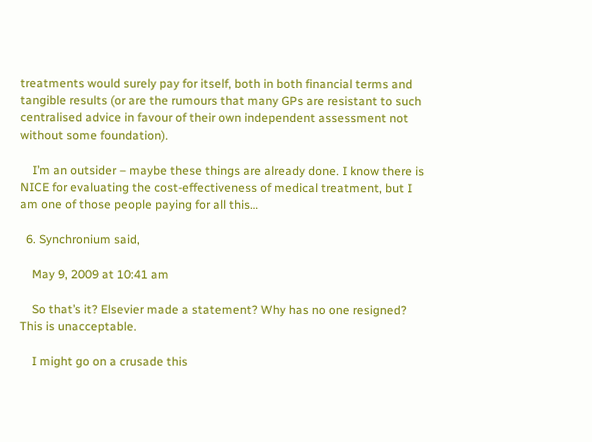treatments would surely pay for itself, both in both financial terms and tangible results (or are the rumours that many GPs are resistant to such centralised advice in favour of their own independent assessment not without some foundation).

    I’m an outsider – maybe these things are already done. I know there is NICE for evaluating the cost-effectiveness of medical treatment, but I am one of those people paying for all this…

  6. Synchronium said,

    May 9, 2009 at 10:41 am

    So that’s it? Elsevier made a statement? Why has no one resigned? This is unacceptable.

    I might go on a crusade this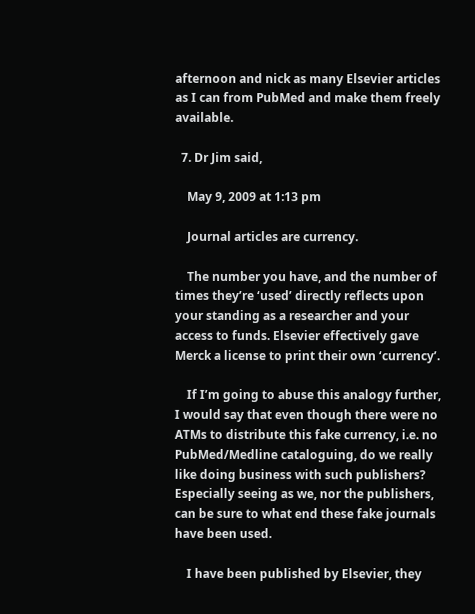afternoon and nick as many Elsevier articles as I can from PubMed and make them freely available.

  7. Dr Jim said,

    May 9, 2009 at 1:13 pm

    Journal articles are currency.

    The number you have, and the number of times they’re ‘used’ directly reflects upon your standing as a researcher and your access to funds. Elsevier effectively gave Merck a license to print their own ‘currency’.

    If I’m going to abuse this analogy further, I would say that even though there were no ATMs to distribute this fake currency, i.e. no PubMed/Medline cataloguing, do we really like doing business with such publishers? Especially seeing as we, nor the publishers, can be sure to what end these fake journals have been used.

    I have been published by Elsevier, they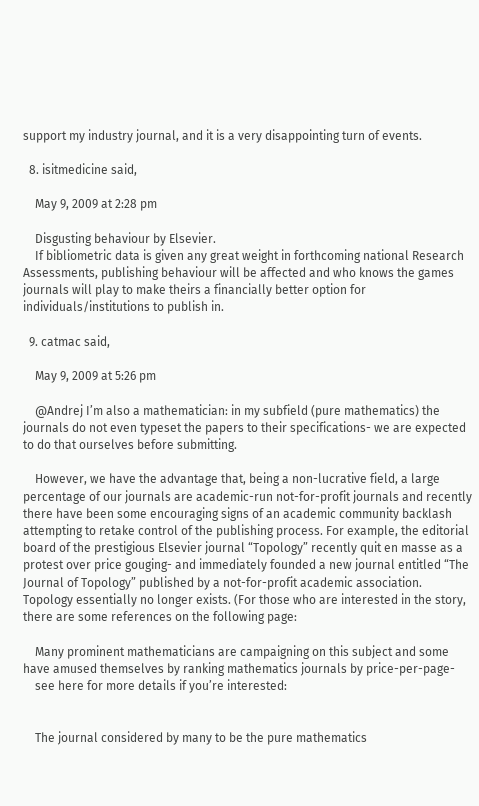support my industry journal, and it is a very disappointing turn of events.

  8. isitmedicine said,

    May 9, 2009 at 2:28 pm

    Disgusting behaviour by Elsevier.
    If bibliometric data is given any great weight in forthcoming national Research Assessments, publishing behaviour will be affected and who knows the games journals will play to make theirs a financially better option for individuals/institutions to publish in.

  9. catmac said,

    May 9, 2009 at 5:26 pm

    @Andrej I’m also a mathematician: in my subfield (pure mathematics) the journals do not even typeset the papers to their specifications- we are expected to do that ourselves before submitting.

    However, we have the advantage that, being a non-lucrative field, a large percentage of our journals are academic-run not-for-profit journals and recently there have been some encouraging signs of an academic community backlash attempting to retake control of the publishing process. For example, the editorial board of the prestigious Elsevier journal “Topology” recently quit en masse as a protest over price gouging- and immediately founded a new journal entitled “The Journal of Topology” published by a not-for-profit academic association. Topology essentially no longer exists. (For those who are interested in the story, there are some references on the following page:

    Many prominent mathematicians are campaigning on this subject and some have amused themselves by ranking mathematics journals by price-per-page-
    see here for more details if you’re interested:


    The journal considered by many to be the pure mathematics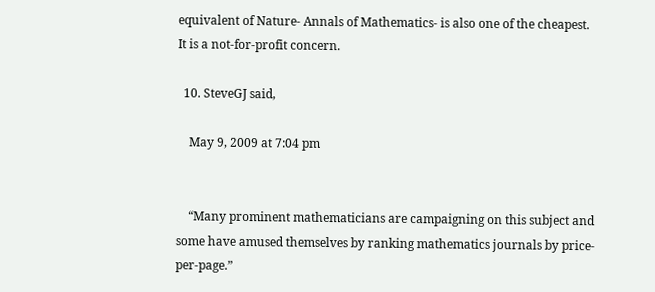equivalent of Nature- Annals of Mathematics- is also one of the cheapest. It is a not-for-profit concern.

  10. SteveGJ said,

    May 9, 2009 at 7:04 pm


    “Many prominent mathematicians are campaigning on this subject and some have amused themselves by ranking mathematics journals by price-per-page.”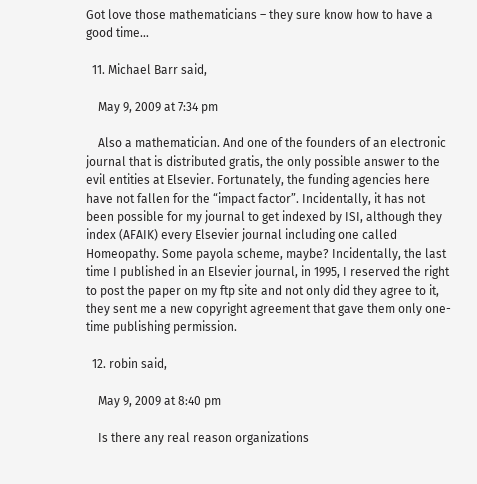Got love those mathematicians – they sure know how to have a good time…

  11. Michael Barr said,

    May 9, 2009 at 7:34 pm

    Also a mathematician. And one of the founders of an electronic journal that is distributed gratis, the only possible answer to the evil entities at Elsevier. Fortunately, the funding agencies here have not fallen for the “impact factor”. Incidentally, it has not been possible for my journal to get indexed by ISI, although they index (AFAIK) every Elsevier journal including one called Homeopathy. Some payola scheme, maybe? Incidentally, the last time I published in an Elsevier journal, in 1995, I reserved the right to post the paper on my ftp site and not only did they agree to it, they sent me a new copyright agreement that gave them only one-time publishing permission.

  12. robin said,

    May 9, 2009 at 8:40 pm

    Is there any real reason organizations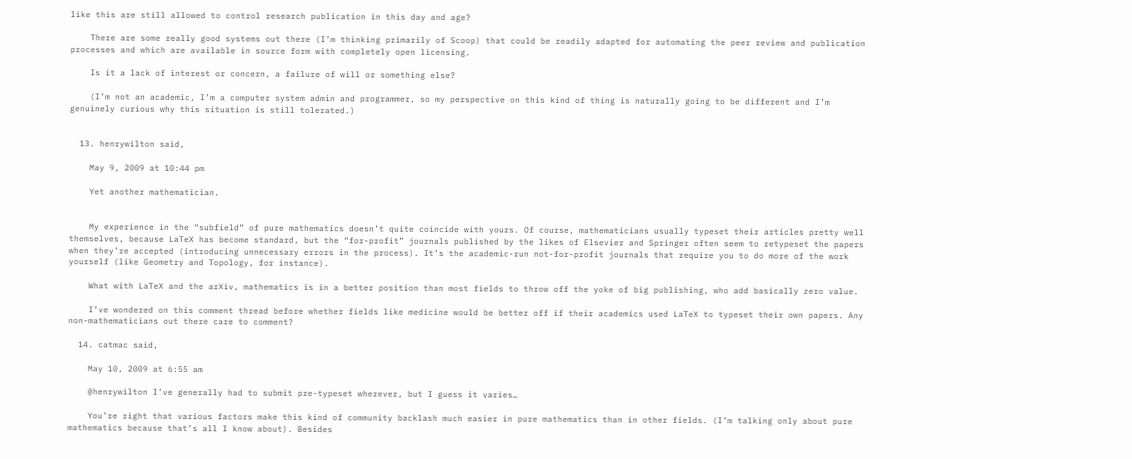like this are still allowed to control research publication in this day and age?

    There are some really good systems out there (I’m thinking primarily of Scoop) that could be readily adapted for automating the peer review and publication processes and which are available in source form with completely open licensing.

    Is it a lack of interest or concern, a failure of will or something else?

    (I’m not an academic, I’m a computer system admin and programmer, so my perspective on this kind of thing is naturally going to be different and I’m genuinely curious why this situation is still tolerated.)


  13. henrywilton said,

    May 9, 2009 at 10:44 pm

    Yet another mathematician.


    My experience in the “subfield” of pure mathematics doesn’t quite coincide with yours. Of course, mathematicians usually typeset their articles pretty well themselves, because LaTeX has become standard, but the “for-profit” journals published by the likes of Elsevier and Springer often seem to retypeset the papers when they’re accepted (introducing unnecessary errors in the process). It’s the academic-run not-for-profit journals that require you to do more of the work yourself (like Geometry and Topology, for instance).

    What with LaTeX and the arXiv, mathematics is in a better position than most fields to throw off the yoke of big publishing, who add basically zero value.

    I’ve wondered on this comment thread before whether fields like medicine would be better off if their academics used LaTeX to typeset their own papers. Any non-mathematicians out there care to comment?

  14. catmac said,

    May 10, 2009 at 6:55 am

    @henrywilton I’ve generally had to submit pre-typeset wherever, but I guess it varies…

    You’re right that various factors make this kind of community backlash much easier in pure mathematics than in other fields. (I’m talking only about pure mathematics because that’s all I know about). Besides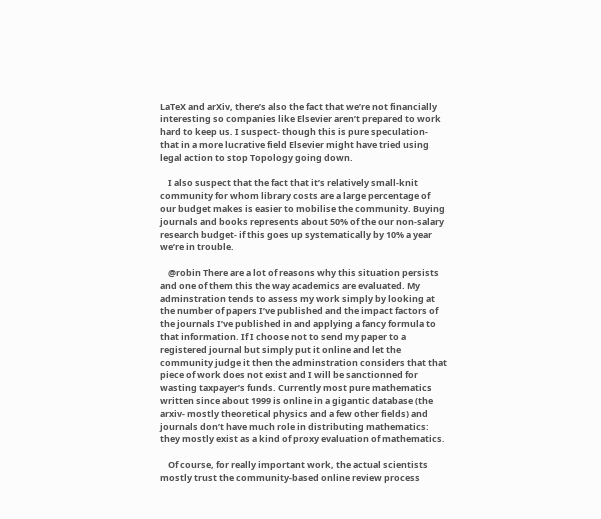LaTeX and arXiv, there’s also the fact that we’re not financially interesting so companies like Elsevier aren’t prepared to work hard to keep us. I suspect- though this is pure speculation- that in a more lucrative field Elsevier might have tried using legal action to stop Topology going down.

    I also suspect that the fact that it’s relatively small-knit community for whom library costs are a large percentage of our budget makes is easier to mobilise the community. Buying journals and books represents about 50% of the our non-salary research budget- if this goes up systematically by 10% a year we’re in trouble.

    @robin There are a lot of reasons why this situation persists and one of them this the way academics are evaluated. My adminstration tends to assess my work simply by looking at the number of papers I’ve published and the impact factors of the journals I’ve published in and applying a fancy formula to that information. If I choose not to send my paper to a registered journal but simply put it online and let the community judge it then the adminstration considers that that piece of work does not exist and I will be sanctionned for wasting taxpayer’s funds. Currently most pure mathematics written since about 1999 is online in a gigantic database (the arxiv- mostly theoretical physics and a few other fields) and journals don’t have much role in distributing mathematics: they mostly exist as a kind of proxy evaluation of mathematics.

    Of course, for really important work, the actual scientists mostly trust the community-based online review process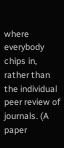where everybody chips in, rather than the individual peer review of journals. (A paper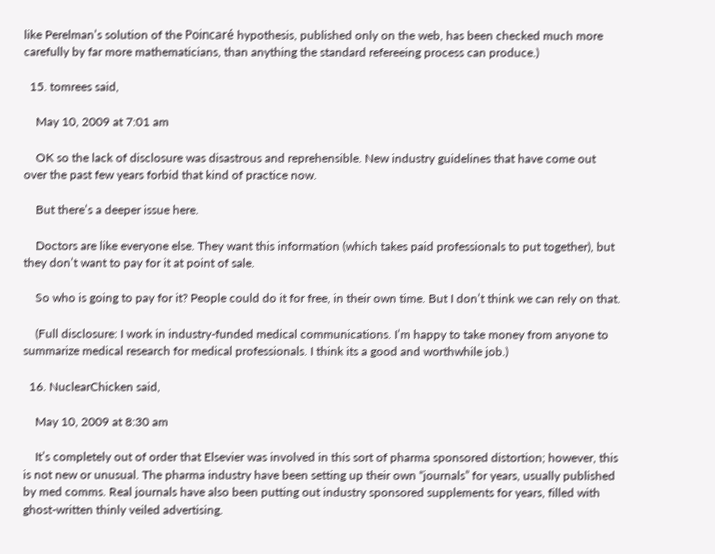like Perelman’s solution of the Poincaré hypothesis, published only on the web, has been checked much more carefully by far more mathematicians, than anything the standard refereeing process can produce.)

  15. tomrees said,

    May 10, 2009 at 7:01 am

    OK so the lack of disclosure was disastrous and reprehensible. New industry guidelines that have come out over the past few years forbid that kind of practice now.

    But there’s a deeper issue here.

    Doctors are like everyone else. They want this information (which takes paid professionals to put together), but they don’t want to pay for it at point of sale.

    So who is going to pay for it? People could do it for free, in their own time. But I don’t think we can rely on that.

    (Full disclosure: I work in industry-funded medical communications. I’m happy to take money from anyone to summarize medical research for medical professionals. I think its a good and worthwhile job.)

  16. NuclearChicken said,

    May 10, 2009 at 8:30 am

    It’s completely out of order that Elsevier was involved in this sort of pharma sponsored distortion; however, this is not new or unusual. The pharma industry have been setting up their own “journals” for years, usually published by med comms. Real journals have also been putting out industry sponsored supplements for years, filled with ghost-written thinly veiled advertising.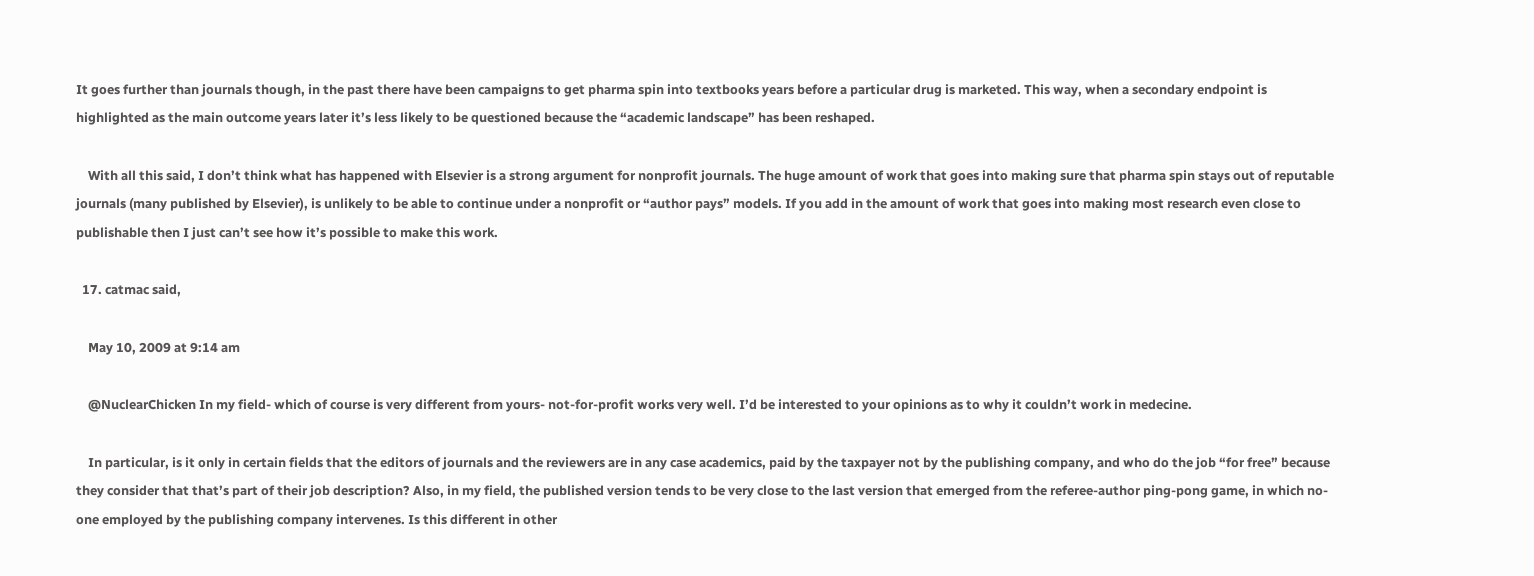It goes further than journals though, in the past there have been campaigns to get pharma spin into textbooks years before a particular drug is marketed. This way, when a secondary endpoint is highlighted as the main outcome years later it’s less likely to be questioned because the “academic landscape” has been reshaped.

    With all this said, I don’t think what has happened with Elsevier is a strong argument for nonprofit journals. The huge amount of work that goes into making sure that pharma spin stays out of reputable journals (many published by Elsevier), is unlikely to be able to continue under a nonprofit or “author pays” models. If you add in the amount of work that goes into making most research even close to publishable then I just can’t see how it’s possible to make this work.

  17. catmac said,

    May 10, 2009 at 9:14 am

    @NuclearChicken In my field- which of course is very different from yours- not-for-profit works very well. I’d be interested to your opinions as to why it couldn’t work in medecine.

    In particular, is it only in certain fields that the editors of journals and the reviewers are in any case academics, paid by the taxpayer not by the publishing company, and who do the job “for free” because they consider that that’s part of their job description? Also, in my field, the published version tends to be very close to the last version that emerged from the referee-author ping-pong game, in which no-one employed by the publishing company intervenes. Is this different in other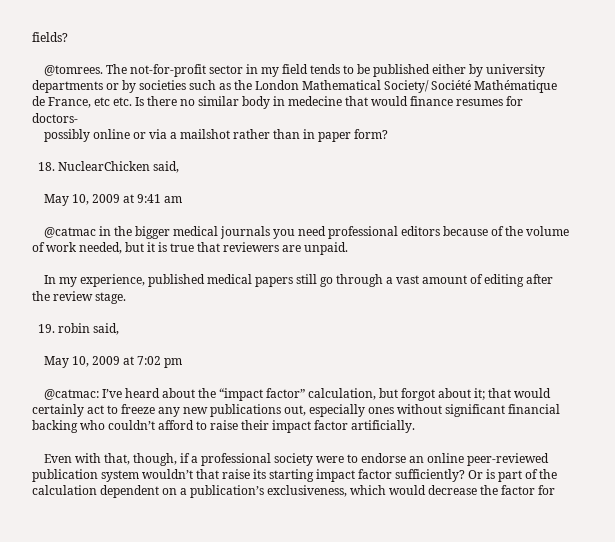fields?

    @tomrees. The not-for-profit sector in my field tends to be published either by university departments or by societies such as the London Mathematical Society/ Société Mathématique de France, etc etc. Is there no similar body in medecine that would finance resumes for doctors-
    possibly online or via a mailshot rather than in paper form?

  18. NuclearChicken said,

    May 10, 2009 at 9:41 am

    @catmac in the bigger medical journals you need professional editors because of the volume of work needed, but it is true that reviewers are unpaid.

    In my experience, published medical papers still go through a vast amount of editing after the review stage.

  19. robin said,

    May 10, 2009 at 7:02 pm

    @catmac: I’ve heard about the “impact factor” calculation, but forgot about it; that would certainly act to freeze any new publications out, especially ones without significant financial backing who couldn’t afford to raise their impact factor artificially.

    Even with that, though, if a professional society were to endorse an online peer-reviewed publication system wouldn’t that raise its starting impact factor sufficiently? Or is part of the calculation dependent on a publication’s exclusiveness, which would decrease the factor for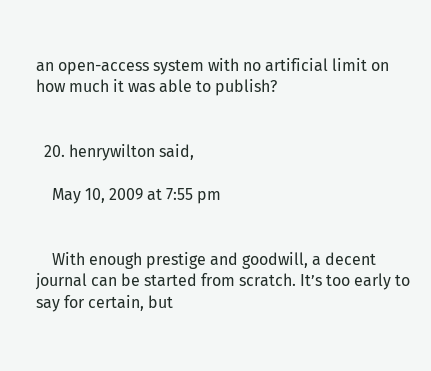an open-access system with no artificial limit on how much it was able to publish?


  20. henrywilton said,

    May 10, 2009 at 7:55 pm


    With enough prestige and goodwill, a decent journal can be started from scratch. It’s too early to say for certain, but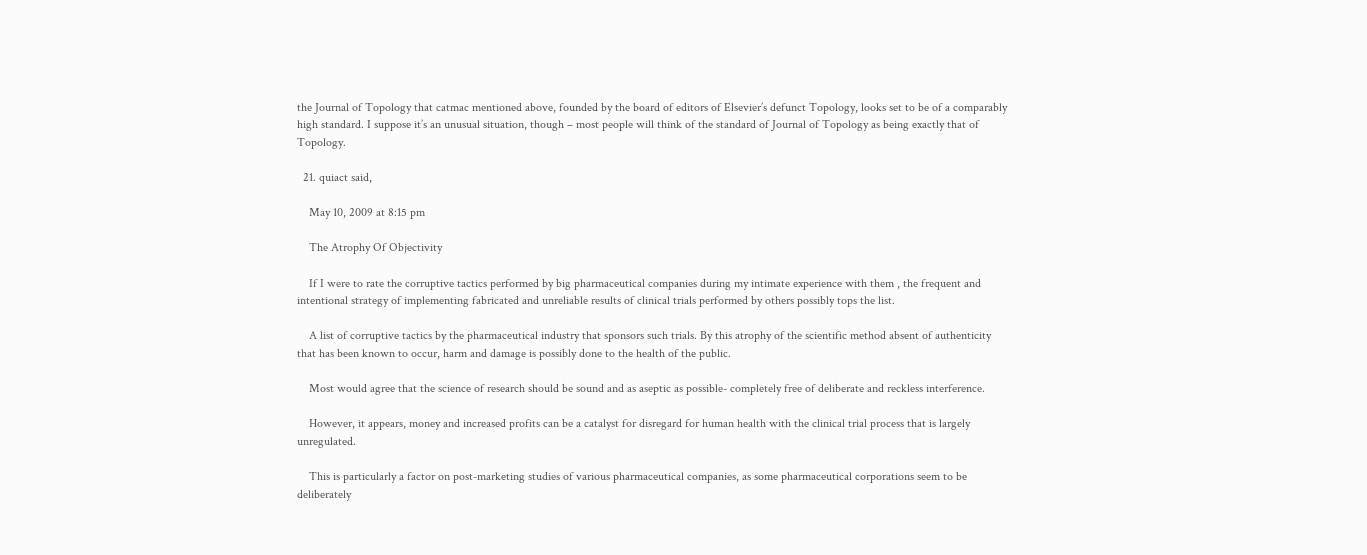the Journal of Topology that catmac mentioned above, founded by the board of editors of Elsevier’s defunct Topology, looks set to be of a comparably high standard. I suppose it’s an unusual situation, though – most people will think of the standard of Journal of Topology as being exactly that of Topology.

  21. quiact said,

    May 10, 2009 at 8:15 pm

    The Atrophy Of Objectivity

    If I were to rate the corruptive tactics performed by big pharmaceutical companies during my intimate experience with them , the frequent and intentional strategy of implementing fabricated and unreliable results of clinical trials performed by others possibly tops the list.

    A list of corruptive tactics by the pharmaceutical industry that sponsors such trials. By this atrophy of the scientific method absent of authenticity that has been known to occur, harm and damage is possibly done to the health of the public.

    Most would agree that the science of research should be sound and as aseptic as possible- completely free of deliberate and reckless interference.

    However, it appears, money and increased profits can be a catalyst for disregard for human health with the clinical trial process that is largely unregulated.

    This is particularly a factor on post-marketing studies of various pharmaceutical companies, as some pharmaceutical corporations seem to be deliberately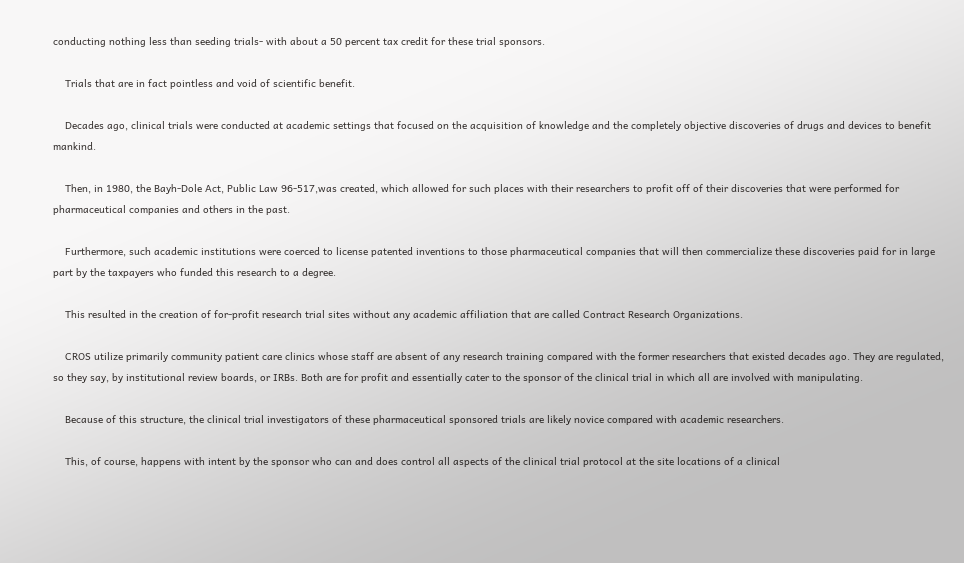conducting nothing less than seeding trials- with about a 50 percent tax credit for these trial sponsors.

    Trials that are in fact pointless and void of scientific benefit.

    Decades ago, clinical trials were conducted at academic settings that focused on the acquisition of knowledge and the completely objective discoveries of drugs and devices to benefit mankind.

    Then, in 1980, the Bayh-Dole Act, Public Law 96-517,was created, which allowed for such places with their researchers to profit off of their discoveries that were performed for pharmaceutical companies and others in the past.

    Furthermore, such academic institutions were coerced to license patented inventions to those pharmaceutical companies that will then commercialize these discoveries paid for in large part by the taxpayers who funded this research to a degree.

    This resulted in the creation of for-profit research trial sites without any academic affiliation that are called Contract Research Organizations.

    CROS utilize primarily community patient care clinics whose staff are absent of any research training compared with the former researchers that existed decades ago. They are regulated, so they say, by institutional review boards, or IRBs. Both are for profit and essentially cater to the sponsor of the clinical trial in which all are involved with manipulating.

    Because of this structure, the clinical trial investigators of these pharmaceutical sponsored trials are likely novice compared with academic researchers.

    This, of course, happens with intent by the sponsor who can and does control all aspects of the clinical trial protocol at the site locations of a clinical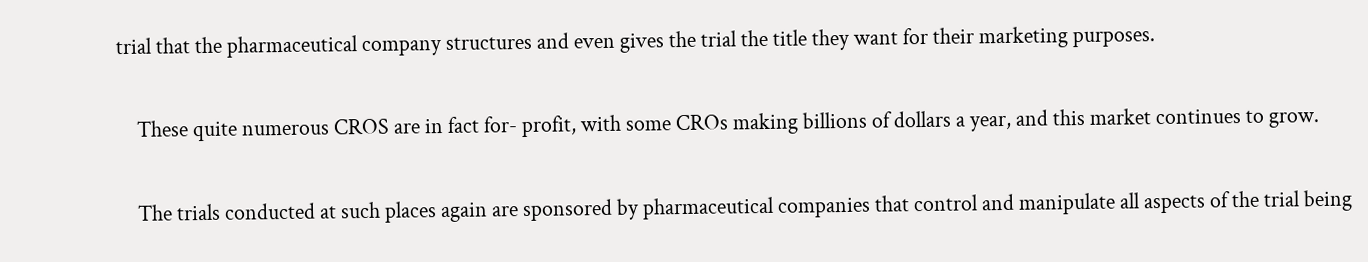trial that the pharmaceutical company structures and even gives the trial the title they want for their marketing purposes.

    These quite numerous CROS are in fact for- profit, with some CROs making billions of dollars a year, and this market continues to grow.

    The trials conducted at such places again are sponsored by pharmaceutical companies that control and manipulate all aspects of the trial being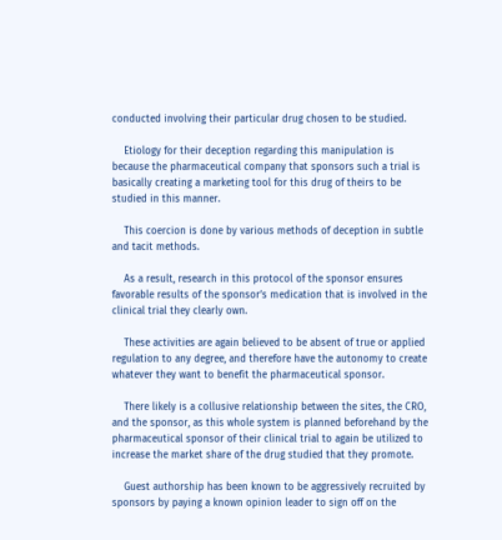conducted involving their particular drug chosen to be studied.

    Etiology for their deception regarding this manipulation is because the pharmaceutical company that sponsors such a trial is basically creating a marketing tool for this drug of theirs to be studied in this manner.

    This coercion is done by various methods of deception in subtle and tacit methods.

    As a result, research in this protocol of the sponsor ensures favorable results of the sponsor’s medication that is involved in the clinical trial they clearly own.

    These activities are again believed to be absent of true or applied regulation to any degree, and therefore have the autonomy to create whatever they want to benefit the pharmaceutical sponsor.

    There likely is a collusive relationship between the sites, the CRO, and the sponsor, as this whole system is planned beforehand by the pharmaceutical sponsor of their clinical trial to again be utilized to increase the market share of the drug studied that they promote.

    Guest authorship has been known to be aggressively recruited by sponsors by paying a known opinion leader to sign off on the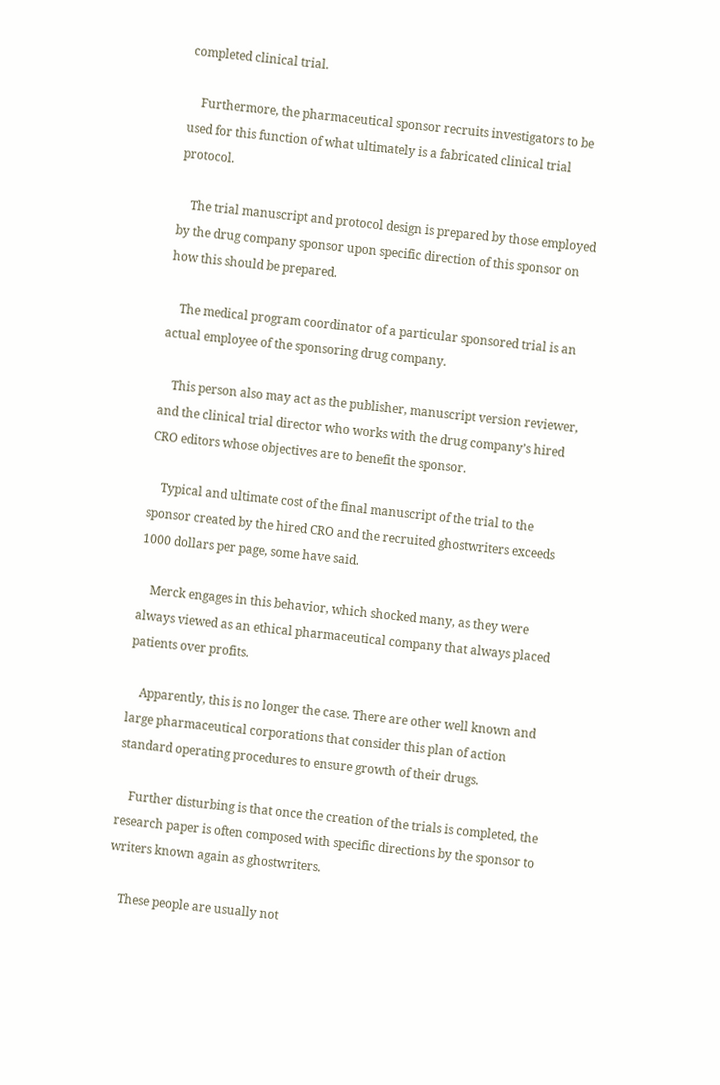completed clinical trial.

    Furthermore, the pharmaceutical sponsor recruits investigators to be used for this function of what ultimately is a fabricated clinical trial protocol.

    The trial manuscript and protocol design is prepared by those employed by the drug company sponsor upon specific direction of this sponsor on how this should be prepared.

    The medical program coordinator of a particular sponsored trial is an actual employee of the sponsoring drug company.

    This person also may act as the publisher, manuscript version reviewer, and the clinical trial director who works with the drug company’s hired CRO editors whose objectives are to benefit the sponsor.

    Typical and ultimate cost of the final manuscript of the trial to the sponsor created by the hired CRO and the recruited ghostwriters exceeds 1000 dollars per page, some have said.

    Merck engages in this behavior, which shocked many, as they were always viewed as an ethical pharmaceutical company that always placed patients over profits.

    Apparently, this is no longer the case. There are other well known and large pharmaceutical corporations that consider this plan of action standard operating procedures to ensure growth of their drugs.

    Further disturbing is that once the creation of the trials is completed, the research paper is often composed with specific directions by the sponsor to writers known again as ghostwriters.

    These people are usually not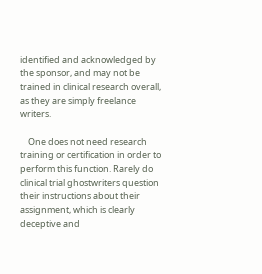identified and acknowledged by the sponsor, and may not be trained in clinical research overall, as they are simply freelance writers.

    One does not need research training or certification in order to perform this function. Rarely do clinical trial ghostwriters question their instructions about their assignment, which is clearly deceptive and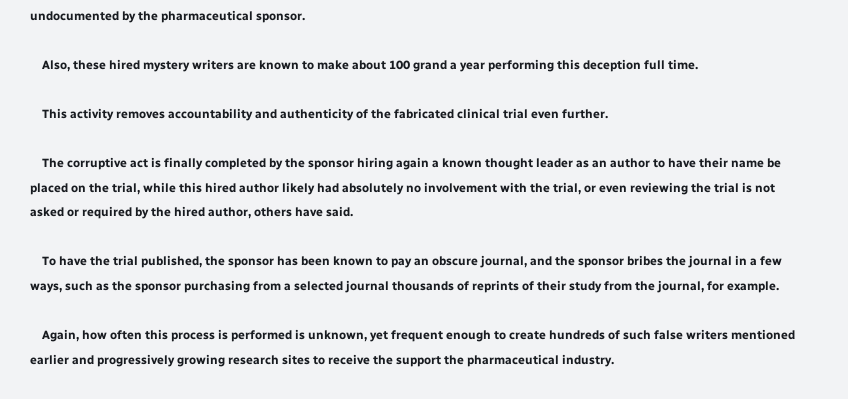undocumented by the pharmaceutical sponsor.

    Also, these hired mystery writers are known to make about 100 grand a year performing this deception full time.

    This activity removes accountability and authenticity of the fabricated clinical trial even further.

    The corruptive act is finally completed by the sponsor hiring again a known thought leader as an author to have their name be placed on the trial, while this hired author likely had absolutely no involvement with the trial, or even reviewing the trial is not asked or required by the hired author, others have said.

    To have the trial published, the sponsor has been known to pay an obscure journal, and the sponsor bribes the journal in a few ways, such as the sponsor purchasing from a selected journal thousands of reprints of their study from the journal, for example.

    Again, how often this process is performed is unknown, yet frequent enough to create hundreds of such false writers mentioned earlier and progressively growing research sites to receive the support the pharmaceutical industry.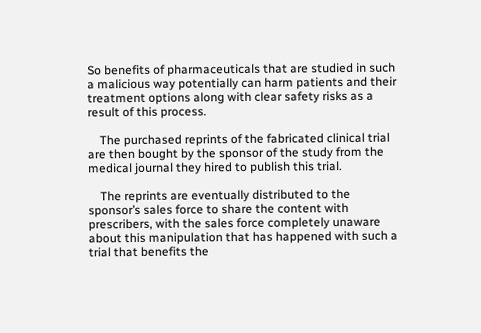So benefits of pharmaceuticals that are studied in such a malicious way potentially can harm patients and their treatment options along with clear safety risks as a result of this process.

    The purchased reprints of the fabricated clinical trial are then bought by the sponsor of the study from the medical journal they hired to publish this trial.

    The reprints are eventually distributed to the sponsor’s sales force to share the content with prescribers, with the sales force completely unaware about this manipulation that has happened with such a trial that benefits the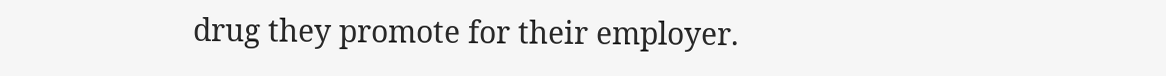drug they promote for their employer.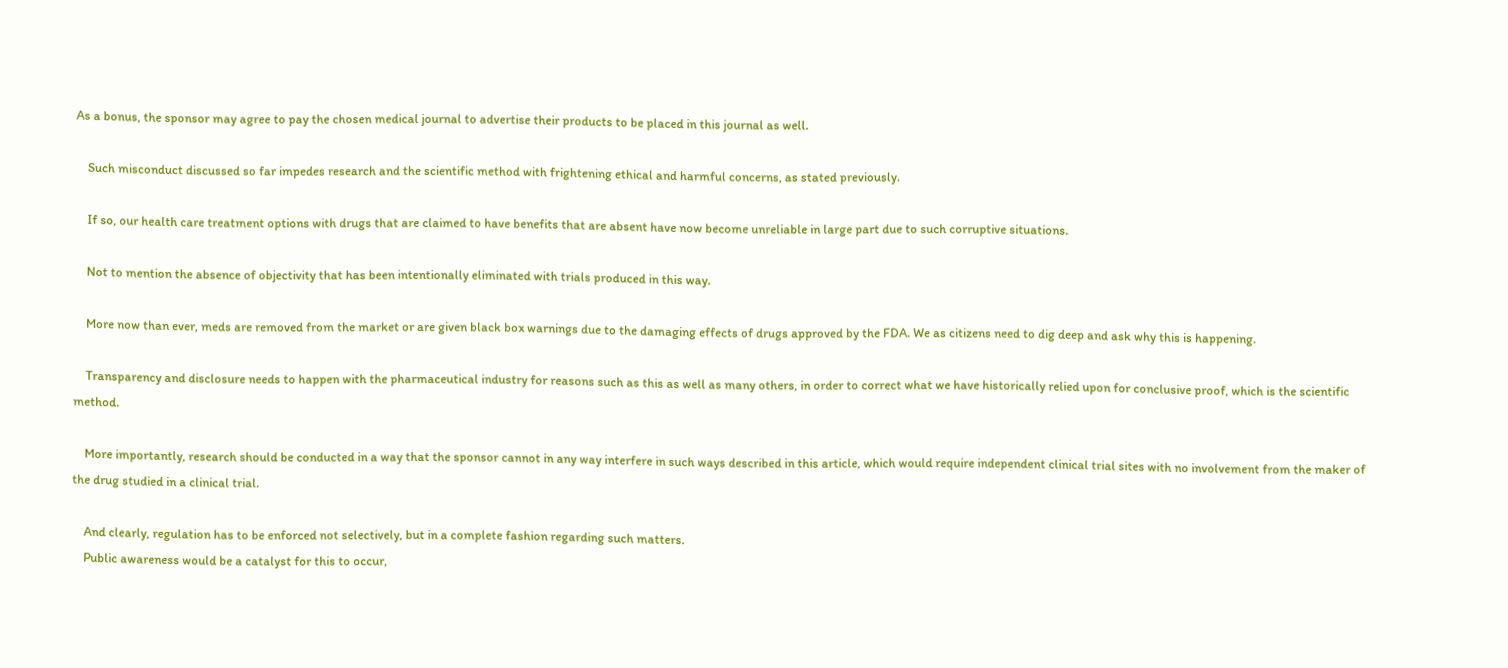As a bonus, the sponsor may agree to pay the chosen medical journal to advertise their products to be placed in this journal as well.

    Such misconduct discussed so far impedes research and the scientific method with frightening ethical and harmful concerns, as stated previously.

    If so, our health care treatment options with drugs that are claimed to have benefits that are absent have now become unreliable in large part due to such corruptive situations.

    Not to mention the absence of objectivity that has been intentionally eliminated with trials produced in this way.

    More now than ever, meds are removed from the market or are given black box warnings due to the damaging effects of drugs approved by the FDA. We as citizens need to dig deep and ask why this is happening.

    Transparency and disclosure needs to happen with the pharmaceutical industry for reasons such as this as well as many others, in order to correct what we have historically relied upon for conclusive proof, which is the scientific method.

    More importantly, research should be conducted in a way that the sponsor cannot in any way interfere in such ways described in this article, which would require independent clinical trial sites with no involvement from the maker of the drug studied in a clinical trial.

    And clearly, regulation has to be enforced not selectively, but in a complete fashion regarding such matters.
    Public awareness would be a catalyst for this to occur,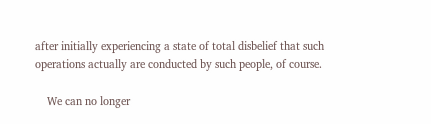after initially experiencing a state of total disbelief that such operations actually are conducted by such people, of course.

    We can no longer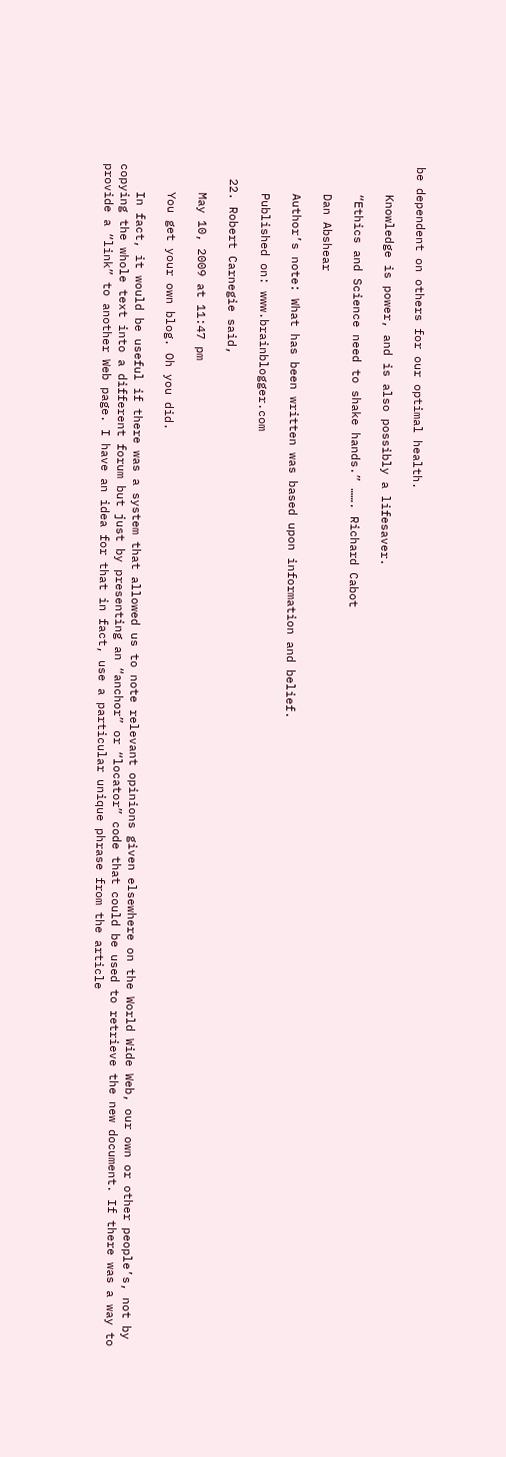be dependent on others for our optimal health.

    Knowledge is power, and is also possibly a lifesaver.

    “Ethics and Science need to shake hands.” ……. Richard Cabot

    Dan Abshear

    Author’s note: What has been written was based upon information and belief.

    Published on: www.brainblogger.com

  22. Robert Carnegie said,

    May 10, 2009 at 11:47 pm

    You get your own blog. Oh you did.

    In fact, it would be useful if there was a system that allowed us to note relevant opinions given elsewhere on the World Wide Web, our own or other people’s, not by copying the whole text into a different forum but just by presenting an “anchor” or “locator” code that could be used to retrieve the new document. If there was a way to provide a “link” to another Web page. I have an idea for that in fact, use a particular unique phrase from the article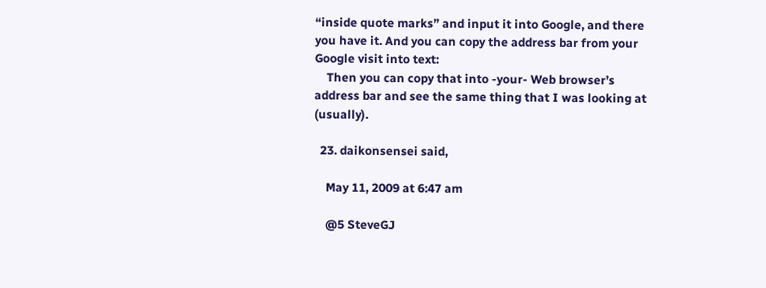“inside quote marks” and input it into Google, and there you have it. And you can copy the address bar from your Google visit into text:
    Then you can copy that into -your- Web browser’s address bar and see the same thing that I was looking at (usually).

  23. daikonsensei said,

    May 11, 2009 at 6:47 am

    @5 SteveGJ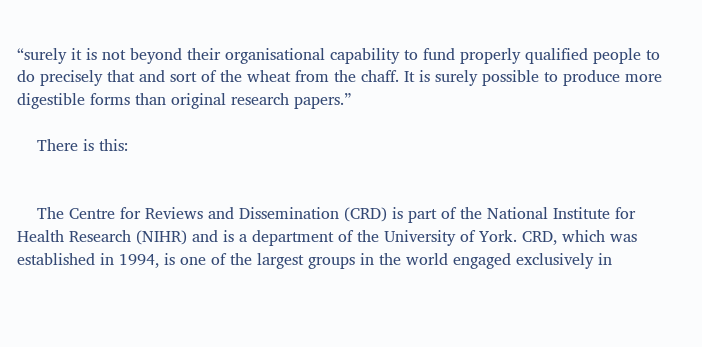“surely it is not beyond their organisational capability to fund properly qualified people to do precisely that and sort of the wheat from the chaff. It is surely possible to produce more digestible forms than original research papers.”

    There is this:


    The Centre for Reviews and Dissemination (CRD) is part of the National Institute for Health Research (NIHR) and is a department of the University of York. CRD, which was established in 1994, is one of the largest groups in the world engaged exclusively in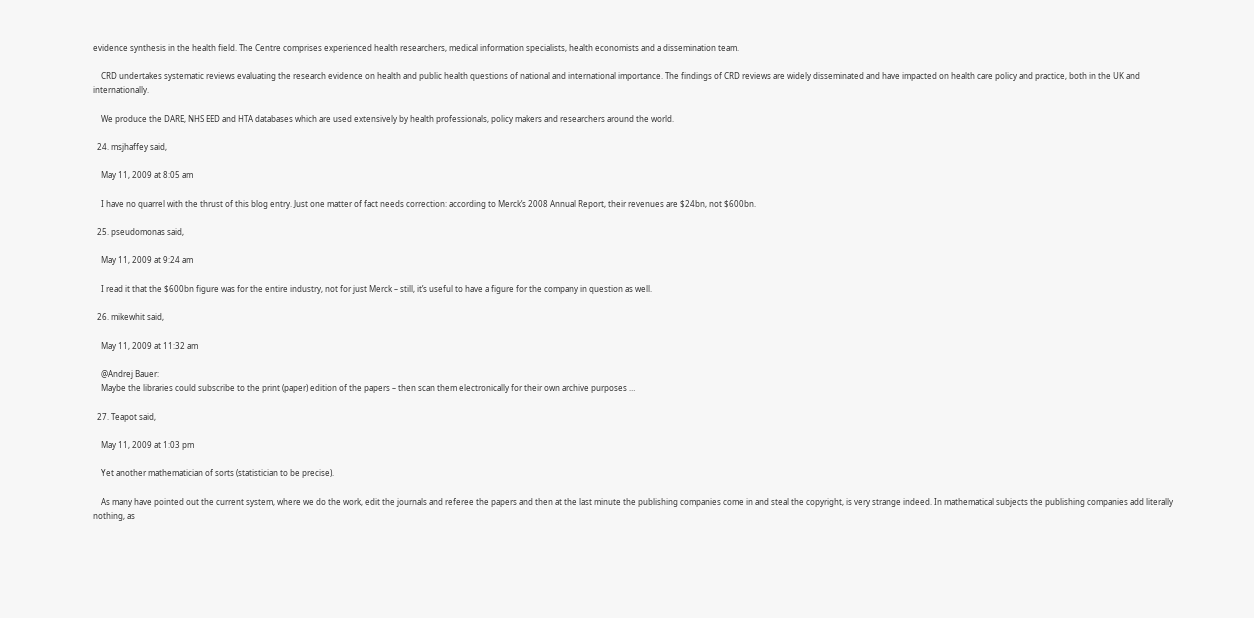evidence synthesis in the health field. The Centre comprises experienced health researchers, medical information specialists, health economists and a dissemination team.

    CRD undertakes systematic reviews evaluating the research evidence on health and public health questions of national and international importance. The findings of CRD reviews are widely disseminated and have impacted on health care policy and practice, both in the UK and internationally.

    We produce the DARE, NHS EED and HTA databases which are used extensively by health professionals, policy makers and researchers around the world.

  24. msjhaffey said,

    May 11, 2009 at 8:05 am

    I have no quarrel with the thrust of this blog entry. Just one matter of fact needs correction: according to Merck’s 2008 Annual Report, their revenues are $24bn, not $600bn.

  25. pseudomonas said,

    May 11, 2009 at 9:24 am

    I read it that the $600bn figure was for the entire industry, not for just Merck – still, it’s useful to have a figure for the company in question as well.

  26. mikewhit said,

    May 11, 2009 at 11:32 am

    @Andrej Bauer:
    Maybe the libraries could subscribe to the print (paper) edition of the papers – then scan them electronically for their own archive purposes …

  27. Teapot said,

    May 11, 2009 at 1:03 pm

    Yet another mathematician of sorts (statistician to be precise).

    As many have pointed out the current system, where we do the work, edit the journals and referee the papers and then at the last minute the publishing companies come in and steal the copyright, is very strange indeed. In mathematical subjects the publishing companies add literally nothing, as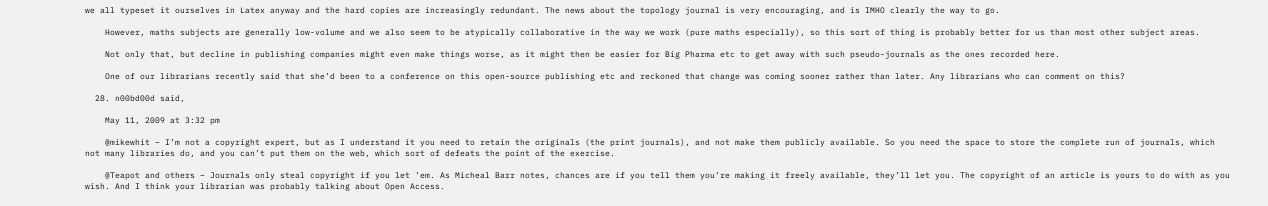we all typeset it ourselves in Latex anyway and the hard copies are increasingly redundant. The news about the topology journal is very encouraging, and is IMHO clearly the way to go.

    However, maths subjects are generally low-volume and we also seem to be atypically collaborative in the way we work (pure maths especially), so this sort of thing is probably better for us than most other subject areas.

    Not only that, but decline in publishing companies might even make things worse, as it might then be easier for Big Pharma etc to get away with such pseudo-journals as the ones recorded here.

    One of our librarians recently said that she’d been to a conference on this open-source publishing etc and reckoned that change was coming sooner rather than later. Any librarians who can comment on this?

  28. n00bd00d said,

    May 11, 2009 at 3:32 pm

    @mikewhit – I’m not a copyright expert, but as I understand it you need to retain the originals (the print journals), and not make them publicly available. So you need the space to store the complete run of journals, which not many libraries do, and you can’t put them on the web, which sort of defeats the point of the exercise.

    @Teapot and others – Journals only steal copyright if you let ’em. As Micheal Barr notes, chances are if you tell them you’re making it freely available, they’ll let you. The copyright of an article is yours to do with as you wish. And I think your librarian was probably talking about Open Access.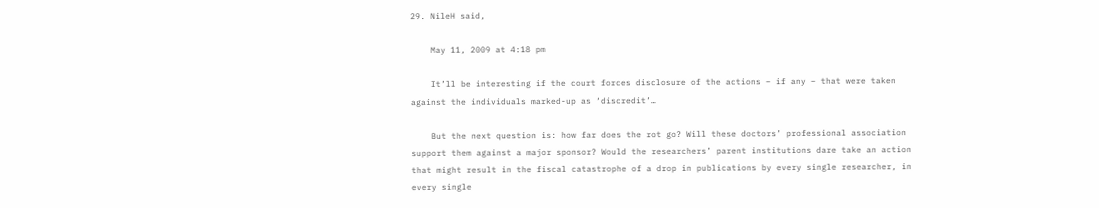29. NileH said,

    May 11, 2009 at 4:18 pm

    It’ll be interesting if the court forces disclosure of the actions – if any – that were taken against the individuals marked-up as ‘discredit’…

    But the next question is: how far does the rot go? Will these doctors’ professional association support them against a major sponsor? Would the researchers’ parent institutions dare take an action that might result in the fiscal catastrophe of a drop in publications by every single researcher, in every single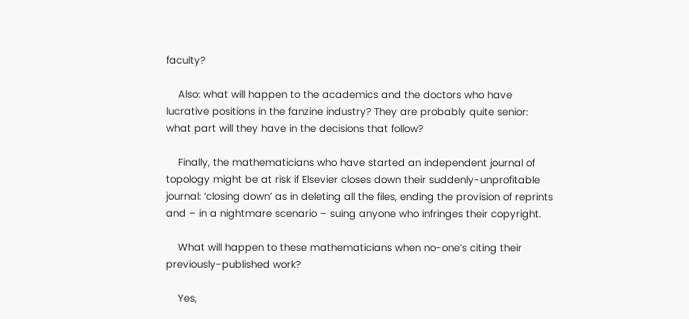faculty?

    Also: what will happen to the academics and the doctors who have lucrative positions in the fanzine industry? They are probably quite senior: what part will they have in the decisions that follow?

    Finally, the mathematicians who have started an independent journal of topology might be at risk if Elsevier closes down their suddenly-unprofitable journal: ‘closing down’ as in deleting all the files, ending the provision of reprints and – in a nightmare scenario – suing anyone who infringes their copyright.

    What will happen to these mathematicians when no-one’s citing their previously-published work?

    Yes,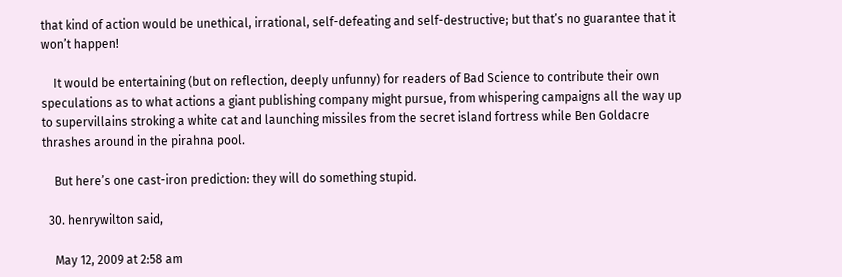that kind of action would be unethical, irrational, self-defeating and self-destructive; but that’s no guarantee that it won’t happen!

    It would be entertaining (but on reflection, deeply unfunny) for readers of Bad Science to contribute their own speculations as to what actions a giant publishing company might pursue, from whispering campaigns all the way up to supervillains stroking a white cat and launching missiles from the secret island fortress while Ben Goldacre thrashes around in the pirahna pool.

    But here’s one cast-iron prediction: they will do something stupid.

  30. henrywilton said,

    May 12, 2009 at 2:58 am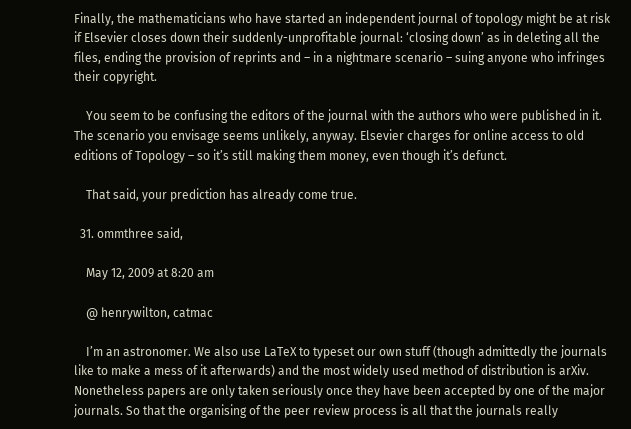Finally, the mathematicians who have started an independent journal of topology might be at risk if Elsevier closes down their suddenly-unprofitable journal: ‘closing down’ as in deleting all the files, ending the provision of reprints and – in a nightmare scenario – suing anyone who infringes their copyright.

    You seem to be confusing the editors of the journal with the authors who were published in it. The scenario you envisage seems unlikely, anyway. Elsevier charges for online access to old editions of Topology – so it’s still making them money, even though it’s defunct.

    That said, your prediction has already come true.

  31. ommthree said,

    May 12, 2009 at 8:20 am

    @ henrywilton, catmac

    I’m an astronomer. We also use LaTeX to typeset our own stuff (though admittedly the journals like to make a mess of it afterwards) and the most widely used method of distribution is arXiv. Nonetheless papers are only taken seriously once they have been accepted by one of the major journals. So that the organising of the peer review process is all that the journals really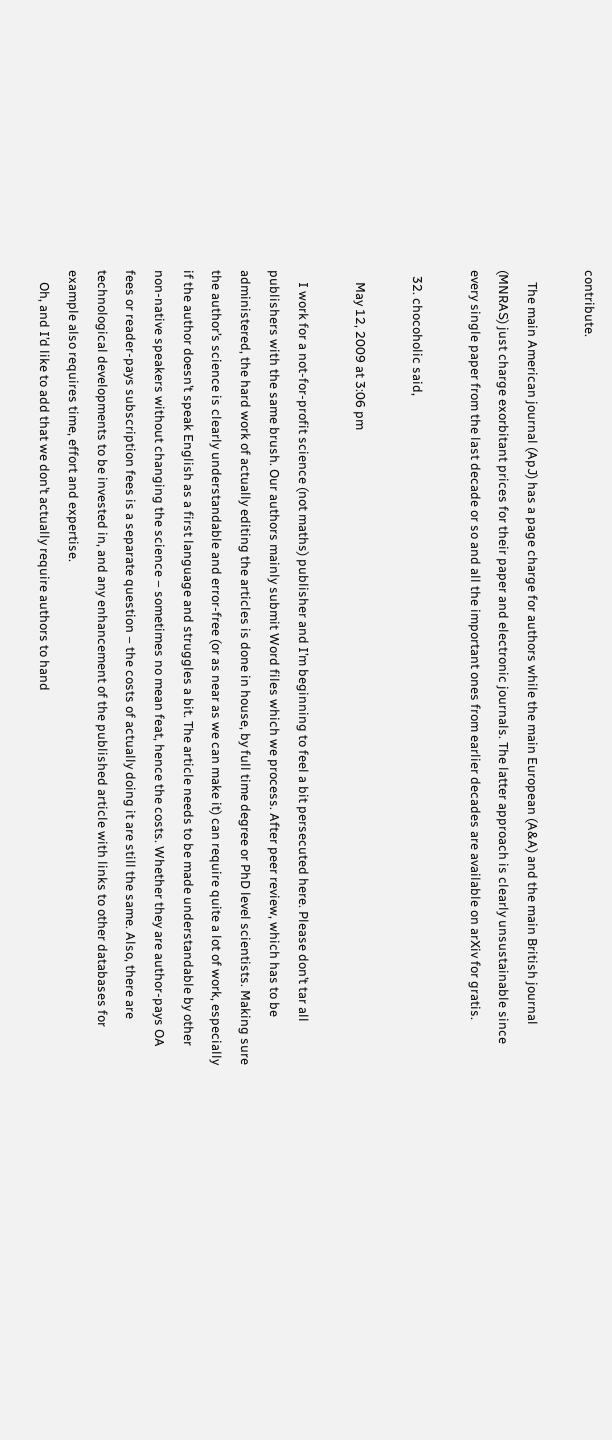contribute.

    The main American journal (ApJ) has a page charge for authors while the main European (A&A) and the main British journal (MNRAS) just charge exorbitant prices for their paper and electronic journals. The latter approach is clearly unsustainable since every single paper from the last decade or so and all the important ones from earlier decades are available on arXiv for gratis.

  32. chocoholic said,

    May 12, 2009 at 3:06 pm

    I work for a not-for-profit science (not maths) publisher and I’m beginning to feel a bit persecuted here. Please don’t tar all publishers with the same brush. Our authors mainly submit Word files which we process. After peer review, which has to be administered, the hard work of actually editing the articles is done in house, by full time degree or PhD level scientists. Making sure the author’s science is clearly understandable and error-free (or as near as we can make it) can require quite a lot of work, especially if the author doesn’t speak English as a first language and struggles a bit. The article needs to be made understandable by other non-native speakers without changing the science – sometimes no mean feat, hence the costs. Whether they are author-pays OA fees or reader-pays subscription fees is a separate question – the costs of actually doing it are still the same. Also, there are technological developments to be invested in, and any enhancement of the published article with links to other databases for example also requires time, effort and expertise.
    Oh, and I’d like to add that we don’t actually require authors to hand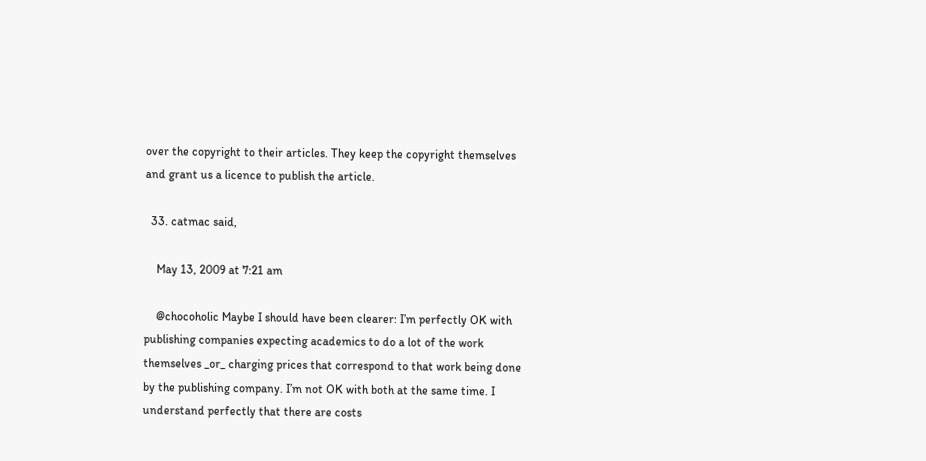over the copyright to their articles. They keep the copyright themselves and grant us a licence to publish the article.

  33. catmac said,

    May 13, 2009 at 7:21 am

    @chocoholic Maybe I should have been clearer: I’m perfectly OK with publishing companies expecting academics to do a lot of the work themselves _or_ charging prices that correspond to that work being done by the publishing company. I’m not OK with both at the same time. I understand perfectly that there are costs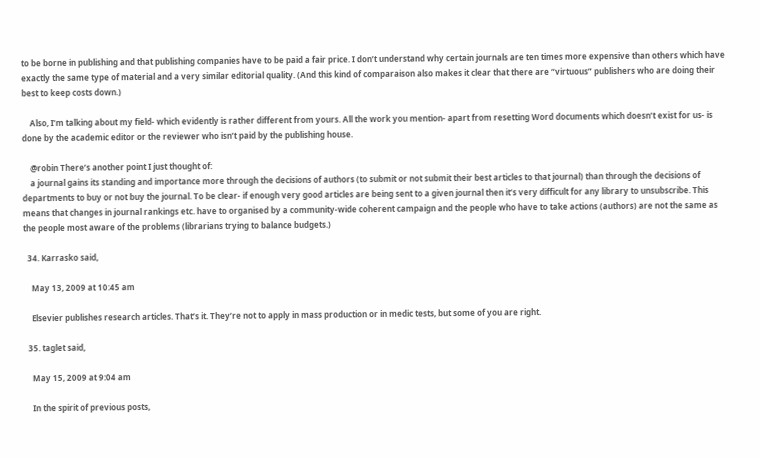to be borne in publishing and that publishing companies have to be paid a fair price. I don’t understand why certain journals are ten times more expensive than others which have exactly the same type of material and a very similar editorial quality. (And this kind of comparaison also makes it clear that there are “virtuous” publishers who are doing their best to keep costs down.)

    Also, I’m talking about my field- which evidently is rather different from yours. All the work you mention- apart from resetting Word documents which doesn’t exist for us- is done by the academic editor or the reviewer who isn’t paid by the publishing house.

    @robin There’s another point I just thought of:
    a journal gains its standing and importance more through the decisions of authors (to submit or not submit their best articles to that journal) than through the decisions of departments to buy or not buy the journal. To be clear- if enough very good articles are being sent to a given journal then it’s very difficult for any library to unsubscribe. This means that changes in journal rankings etc. have to organised by a community-wide coherent campaign and the people who have to take actions (authors) are not the same as the people most aware of the problems (librarians trying to balance budgets.)

  34. Karrasko said,

    May 13, 2009 at 10:45 am

    Elsevier publishes research articles. That’s it. They’re not to apply in mass production or in medic tests, but some of you are right.

  35. taglet said,

    May 15, 2009 at 9:04 am

    In the spirit of previous posts,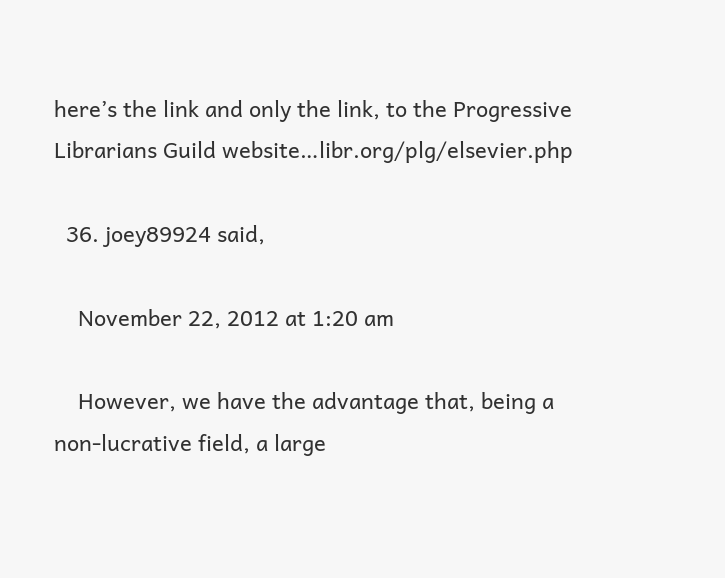here’s the link and only the link, to the Progressive Librarians Guild website…libr.org/plg/elsevier.php

  36. joey89924 said,

    November 22, 2012 at 1:20 am

    However, we have the advantage that, being a non-lucrative field, a large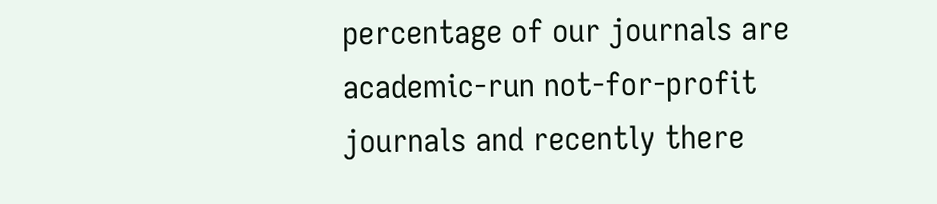percentage of our journals are academic-run not-for-profit journals and recently there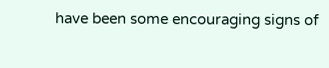have been some encouraging signs of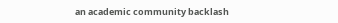an academic community backlash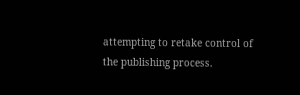attempting to retake control of the publishing process.